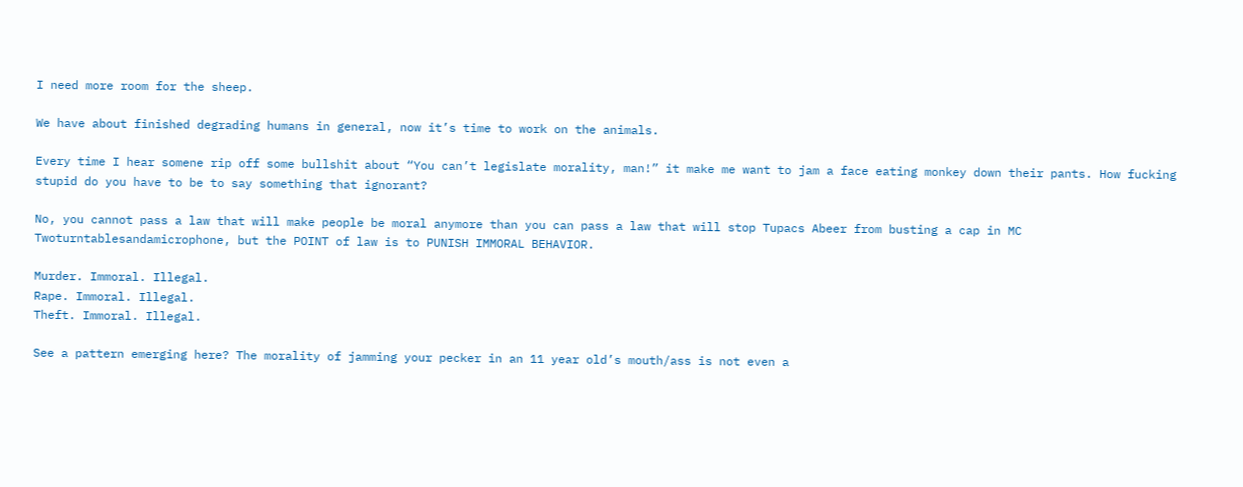I need more room for the sheep.

We have about finished degrading humans in general, now it’s time to work on the animals.

Every time I hear somene rip off some bullshit about “You can’t legislate morality, man!” it make me want to jam a face eating monkey down their pants. How fucking stupid do you have to be to say something that ignorant?

No, you cannot pass a law that will make people be moral anymore than you can pass a law that will stop Tupacs Abeer from busting a cap in MC Twoturntablesandamicrophone, but the POINT of law is to PUNISH IMMORAL BEHAVIOR.

Murder. Immoral. Illegal.
Rape. Immoral. Illegal.
Theft. Immoral. Illegal.

See a pattern emerging here? The morality of jamming your pecker in an 11 year old’s mouth/ass is not even a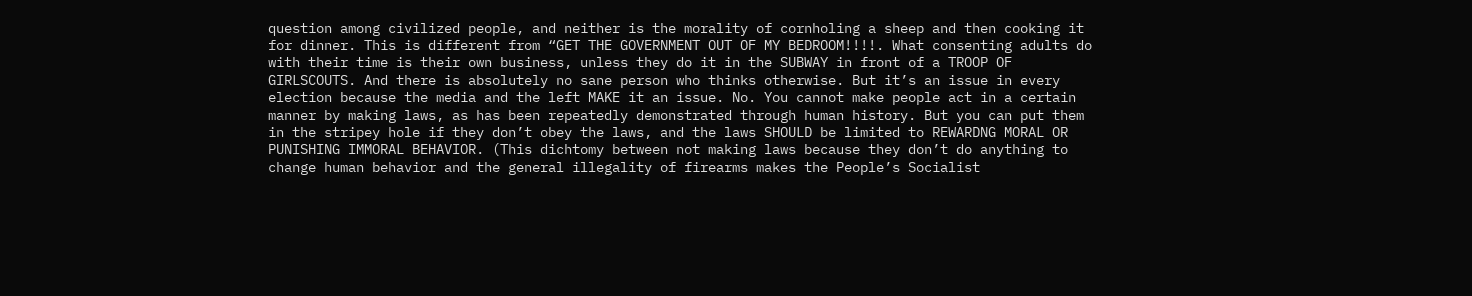question among civilized people, and neither is the morality of cornholing a sheep and then cooking it for dinner. This is different from “GET THE GOVERNMENT OUT OF MY BEDROOM!!!!. What consenting adults do with their time is their own business, unless they do it in the SUBWAY in front of a TROOP OF GIRLSCOUTS. And there is absolutely no sane person who thinks otherwise. But it’s an issue in every election because the media and the left MAKE it an issue. No. You cannot make people act in a certain manner by making laws, as has been repeatedly demonstrated through human history. But you can put them in the stripey hole if they don’t obey the laws, and the laws SHOULD be limited to REWARDNG MORAL OR PUNISHING IMMORAL BEHAVIOR. (This dichtomy between not making laws because they don’t do anything to change human behavior and the general illegality of firearms makes the People’s Socialist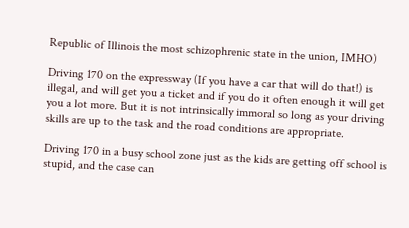Republic of Illinois the most schizophrenic state in the union, IMHO)

Driving 170 on the expressway (If you have a car that will do that!) is illegal, and will get you a ticket and if you do it often enough it will get you a lot more. But it is not intrinsically immoral so long as your driving skills are up to the task and the road conditions are appropriate.

Driving 170 in a busy school zone just as the kids are getting off school is stupid, and the case can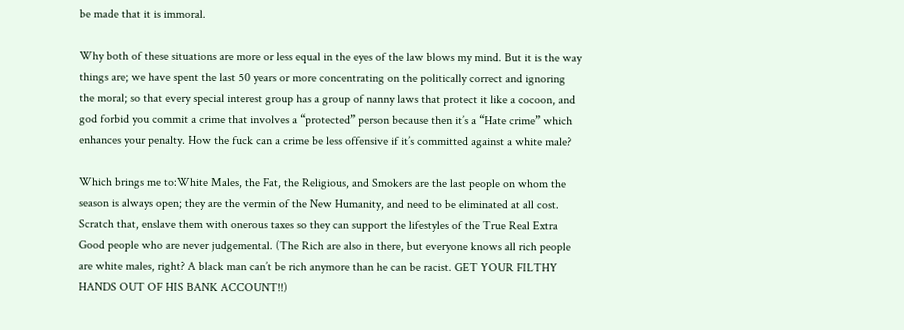be made that it is immoral.

Why both of these situations are more or less equal in the eyes of the law blows my mind. But it is the way things are; we have spent the last 50 years or more concentrating on the politically correct and ignoring the moral; so that every special interest group has a group of nanny laws that protect it like a cocoon, and god forbid you commit a crime that involves a “protected” person because then it’s a “Hate crime” which enhances your penalty. How the fuck can a crime be less offensive if it’s committed against a white male?

Which brings me to:White Males, the Fat, the Religious, and Smokers are the last people on whom the season is always open; they are the vermin of the New Humanity, and need to be eliminated at all cost. Scratch that, enslave them with onerous taxes so they can support the lifestyles of the True Real Extra Good people who are never judgemental. (The Rich are also in there, but everyone knows all rich people are white males, right? A black man can’t be rich anymore than he can be racist. GET YOUR FILTHY HANDS OUT OF HIS BANK ACCOUNT!!)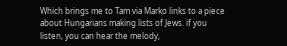Which brings me to Tam via Marko links to a piece about Hungarians making lists of Jews. if you listen, you can hear the melody,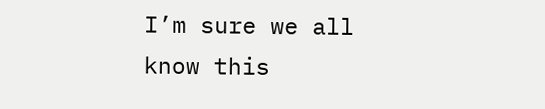I’m sure we all know this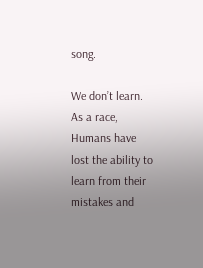song.

We don’t learn. As a race, Humans have lost the ability to learn from their mistakes and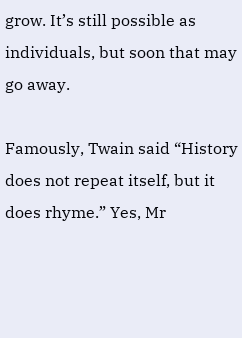grow. It’s still possible as individuals, but soon that may go away.

Famously, Twain said “History does not repeat itself, but it does rhyme.” Yes, Mr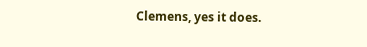Clemens, yes it does.